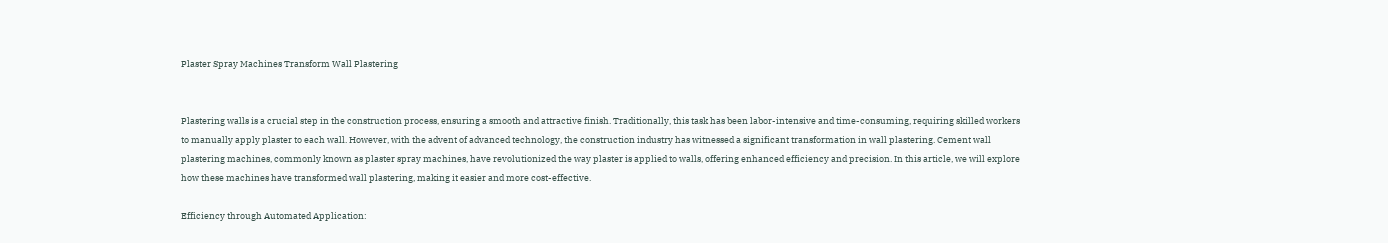Plaster Spray Machines Transform Wall Plastering


Plastering walls is a crucial step in the construction process, ensuring a smooth and attractive finish. Traditionally, this task has been labor-intensive and time-consuming, requiring skilled workers to manually apply plaster to each wall. However, with the advent of advanced technology, the construction industry has witnessed a significant transformation in wall plastering. Cement wall plastering machines, commonly known as plaster spray machines, have revolutionized the way plaster is applied to walls, offering enhanced efficiency and precision. In this article, we will explore how these machines have transformed wall plastering, making it easier and more cost-effective.

Efficiency through Automated Application: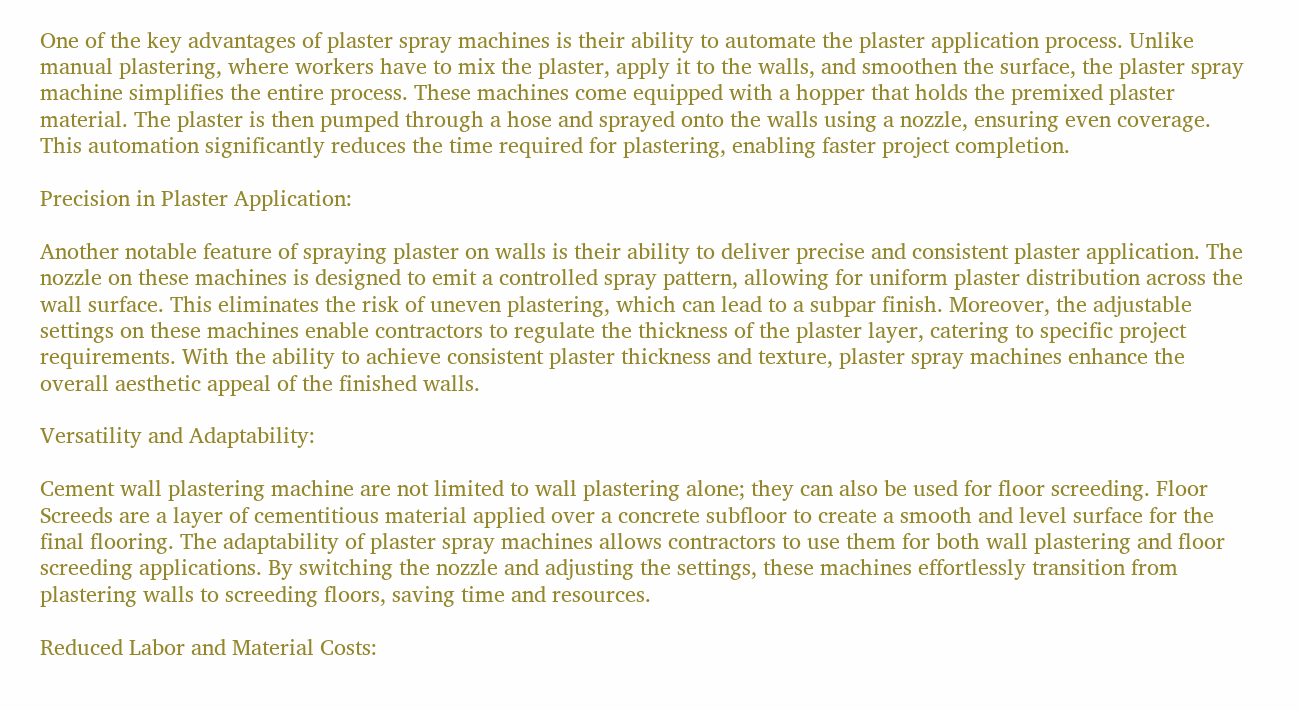One of the key advantages of plaster spray machines is their ability to automate the plaster application process. Unlike manual plastering, where workers have to mix the plaster, apply it to the walls, and smoothen the surface, the plaster spray machine simplifies the entire process. These machines come equipped with a hopper that holds the premixed plaster material. The plaster is then pumped through a hose and sprayed onto the walls using a nozzle, ensuring even coverage. This automation significantly reduces the time required for plastering, enabling faster project completion.

Precision in Plaster Application:

Another notable feature of spraying plaster on walls is their ability to deliver precise and consistent plaster application. The nozzle on these machines is designed to emit a controlled spray pattern, allowing for uniform plaster distribution across the wall surface. This eliminates the risk of uneven plastering, which can lead to a subpar finish. Moreover, the adjustable settings on these machines enable contractors to regulate the thickness of the plaster layer, catering to specific project requirements. With the ability to achieve consistent plaster thickness and texture, plaster spray machines enhance the overall aesthetic appeal of the finished walls.

Versatility and Adaptability:

Cement wall plastering machine are not limited to wall plastering alone; they can also be used for floor screeding. Floor Screeds are a layer of cementitious material applied over a concrete subfloor to create a smooth and level surface for the final flooring. The adaptability of plaster spray machines allows contractors to use them for both wall plastering and floor screeding applications. By switching the nozzle and adjusting the settings, these machines effortlessly transition from plastering walls to screeding floors, saving time and resources.

Reduced Labor and Material Costs: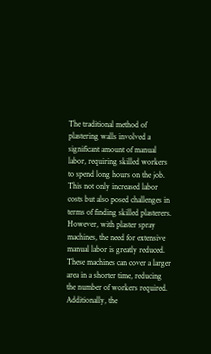The traditional method of plastering walls involved a significant amount of manual labor, requiring skilled workers to spend long hours on the job. This not only increased labor costs but also posed challenges in terms of finding skilled plasterers. However, with plaster spray machines, the need for extensive manual labor is greatly reduced. These machines can cover a larger area in a shorter time, reducing the number of workers required. Additionally, the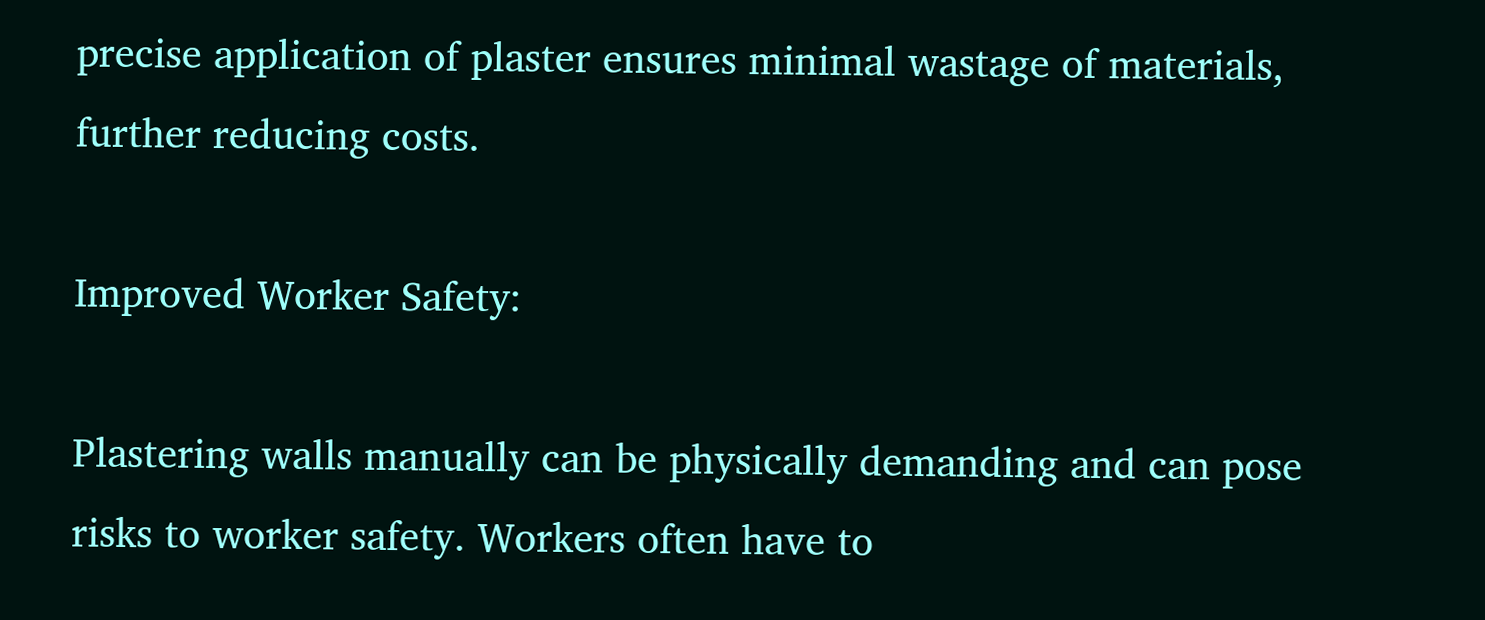precise application of plaster ensures minimal wastage of materials, further reducing costs.

Improved Worker Safety:

Plastering walls manually can be physically demanding and can pose risks to worker safety. Workers often have to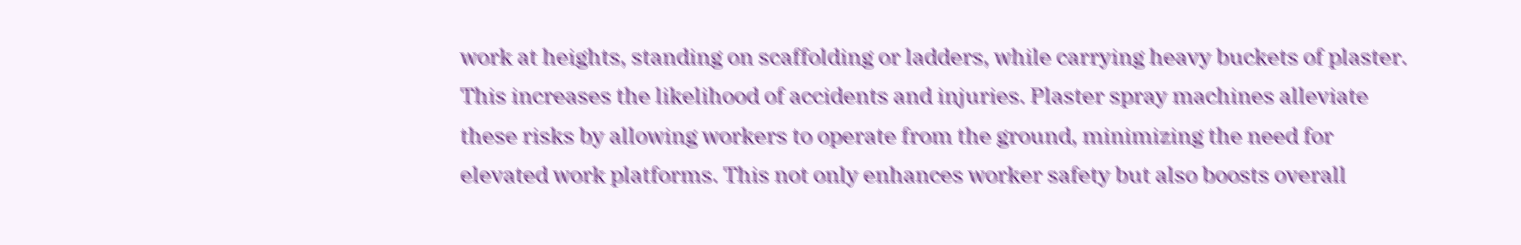work at heights, standing on scaffolding or ladders, while carrying heavy buckets of plaster. This increases the likelihood of accidents and injuries. Plaster spray machines alleviate these risks by allowing workers to operate from the ground, minimizing the need for elevated work platforms. This not only enhances worker safety but also boosts overall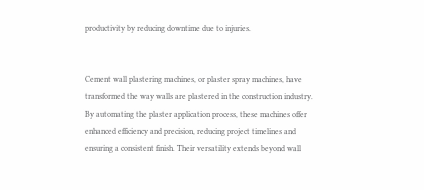productivity by reducing downtime due to injuries.


Cement wall plastering machines, or plaster spray machines, have transformed the way walls are plastered in the construction industry. By automating the plaster application process, these machines offer enhanced efficiency and precision, reducing project timelines and ensuring a consistent finish. Their versatility extends beyond wall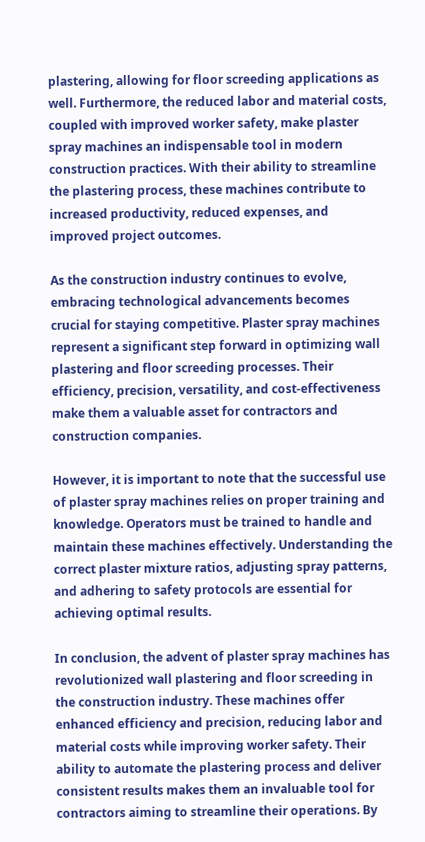plastering, allowing for floor screeding applications as well. Furthermore, the reduced labor and material costs, coupled with improved worker safety, make plaster spray machines an indispensable tool in modern construction practices. With their ability to streamline the plastering process, these machines contribute to increased productivity, reduced expenses, and improved project outcomes.

As the construction industry continues to evolve, embracing technological advancements becomes crucial for staying competitive. Plaster spray machines represent a significant step forward in optimizing wall plastering and floor screeding processes. Their efficiency, precision, versatility, and cost-effectiveness make them a valuable asset for contractors and construction companies.

However, it is important to note that the successful use of plaster spray machines relies on proper training and knowledge. Operators must be trained to handle and maintain these machines effectively. Understanding the correct plaster mixture ratios, adjusting spray patterns, and adhering to safety protocols are essential for achieving optimal results.

In conclusion, the advent of plaster spray machines has revolutionized wall plastering and floor screeding in the construction industry. These machines offer enhanced efficiency and precision, reducing labor and material costs while improving worker safety. Their ability to automate the plastering process and deliver consistent results makes them an invaluable tool for contractors aiming to streamline their operations. By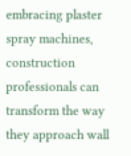embracing plaster spray machines, construction professionals can transform the way they approach wall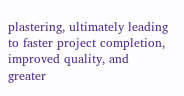plastering, ultimately leading to faster project completion, improved quality, and greater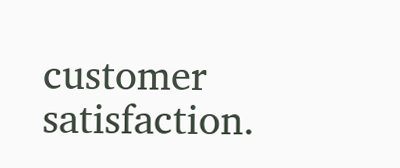customer satisfaction.